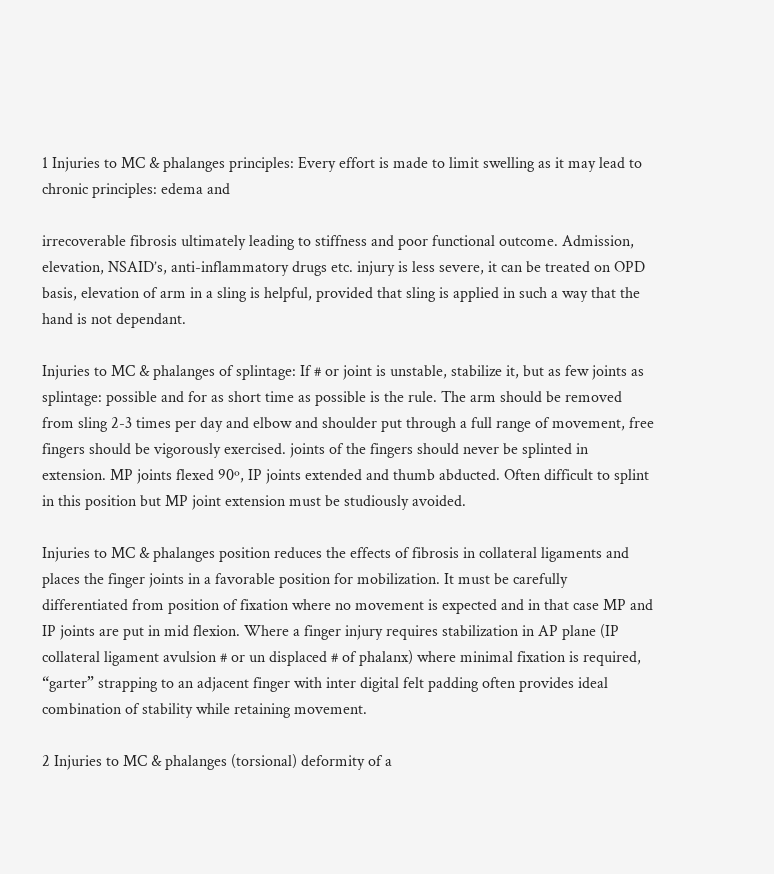1 Injuries to MC & phalanges principles: Every effort is made to limit swelling as it may lead to chronic principles: edema and

irrecoverable fibrosis ultimately leading to stiffness and poor functional outcome. Admission, elevation, NSAID’s, anti-inflammatory drugs etc. injury is less severe, it can be treated on OPD basis, elevation of arm in a sling is helpful, provided that sling is applied in such a way that the hand is not dependant.

Injuries to MC & phalanges of splintage: If # or joint is unstable, stabilize it, but as few joints as splintage: possible and for as short time as possible is the rule. The arm should be removed from sling 2-3 times per day and elbow and shoulder put through a full range of movement, free fingers should be vigorously exercised. joints of the fingers should never be splinted in extension. MP joints flexed 90º, IP joints extended and thumb abducted. Often difficult to splint in this position but MP joint extension must be studiously avoided.

Injuries to MC & phalanges position reduces the effects of fibrosis in collateral ligaments and places the finger joints in a favorable position for mobilization. It must be carefully differentiated from position of fixation where no movement is expected and in that case MP and IP joints are put in mid flexion. Where a finger injury requires stabilization in AP plane (IP collateral ligament avulsion # or un displaced # of phalanx) where minimal fixation is required, “garter” strapping to an adjacent finger with inter digital felt padding often provides ideal combination of stability while retaining movement.

2 Injuries to MC & phalanges (torsional) deformity of a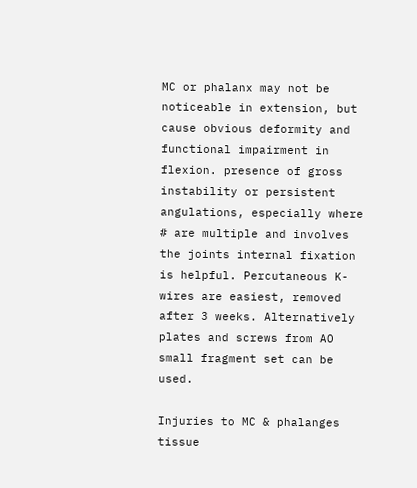MC or phalanx may not be noticeable in extension, but cause obvious deformity and functional impairment in flexion. presence of gross instability or persistent angulations, especially where # are multiple and involves the joints internal fixation is helpful. Percutaneous K-wires are easiest, removed after 3 weeks. Alternatively plates and screws from AO small fragment set can be used.

Injuries to MC & phalanges tissue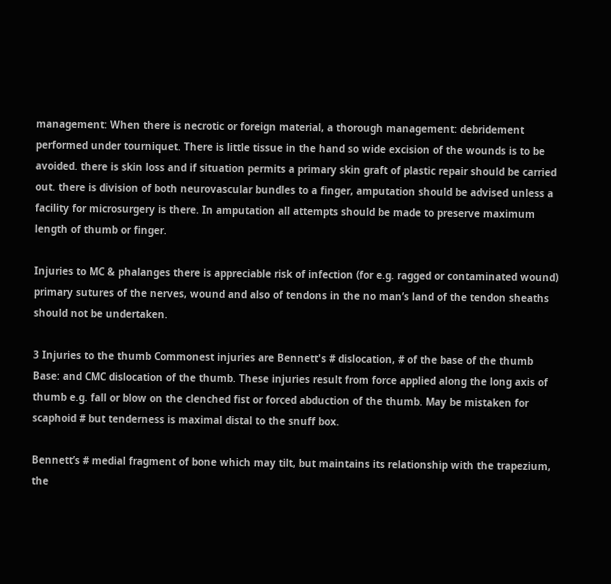management: When there is necrotic or foreign material, a thorough management: debridement performed under tourniquet. There is little tissue in the hand so wide excision of the wounds is to be avoided. there is skin loss and if situation permits a primary skin graft of plastic repair should be carried out. there is division of both neurovascular bundles to a finger, amputation should be advised unless a facility for microsurgery is there. In amputation all attempts should be made to preserve maximum length of thumb or finger.

Injuries to MC & phalanges there is appreciable risk of infection (for e.g. ragged or contaminated wound) primary sutures of the nerves, wound and also of tendons in the no man’s land of the tendon sheaths should not be undertaken.

3 Injuries to the thumb Commonest injuries are Bennett's # dislocation, # of the base of the thumb Base: and CMC dislocation of the thumb. These injuries result from force applied along the long axis of thumb e.g. fall or blow on the clenched fist or forced abduction of the thumb. May be mistaken for scaphoid # but tenderness is maximal distal to the snuff box.

Bennett’s # medial fragment of bone which may tilt, but maintains its relationship with the trapezium, the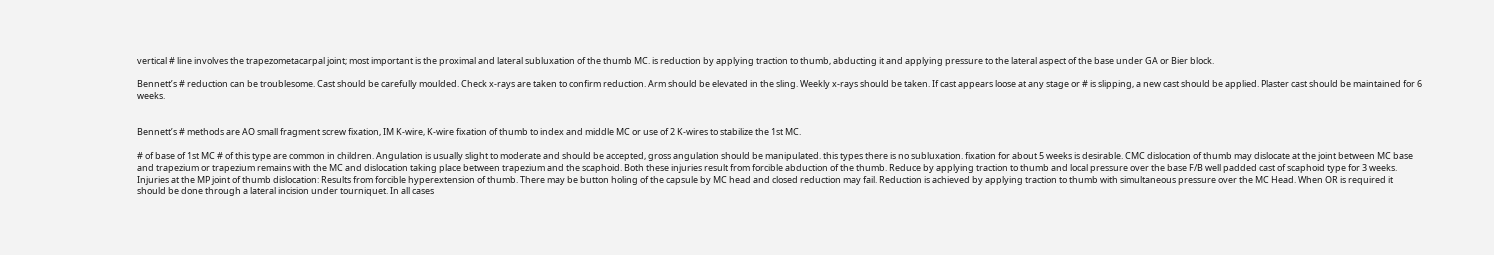vertical # line involves the trapezometacarpal joint; most important is the proximal and lateral subluxation of the thumb MC. is reduction by applying traction to thumb, abducting it and applying pressure to the lateral aspect of the base under GA or Bier block.

Bennett’s # reduction can be troublesome. Cast should be carefully moulded. Check x-rays are taken to confirm reduction. Arm should be elevated in the sling. Weekly x-rays should be taken. If cast appears loose at any stage or # is slipping, a new cast should be applied. Plaster cast should be maintained for 6 weeks.


Bennett’s # methods are AO small fragment screw fixation, IM K-wire, K-wire fixation of thumb to index and middle MC or use of 2 K-wires to stabilize the 1st MC.

# of base of 1st MC # of this type are common in children. Angulation is usually slight to moderate and should be accepted, gross angulation should be manipulated. this types there is no subluxation. fixation for about 5 weeks is desirable. CMC dislocation of thumb may dislocate at the joint between MC base and trapezium or trapezium remains with the MC and dislocation taking place between trapezium and the scaphoid. Both these injuries result from forcible abduction of the thumb. Reduce by applying traction to thumb and local pressure over the base F/B well padded cast of scaphoid type for 3 weeks. Injuries at the MP joint of thumb dislocation: Results from forcible hyperextension of thumb. There may be button holing of the capsule by MC head and closed reduction may fail. Reduction is achieved by applying traction to thumb with simultaneous pressure over the MC Head. When OR is required it should be done through a lateral incision under tourniquet. In all cases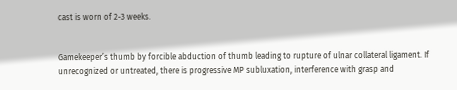cast is worn of 2-3 weeks.


Gamekeeper’s thumb by forcible abduction of thumb leading to rupture of ulnar collateral ligament. If unrecognized or untreated, there is progressive MP subluxation, interference with grasp and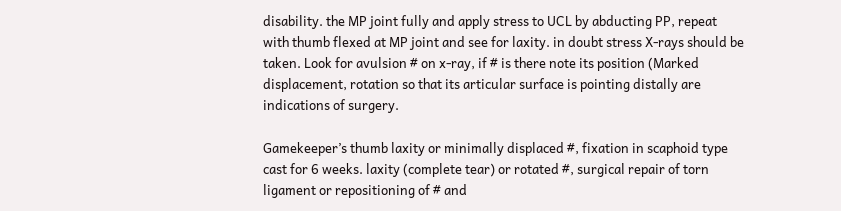disability. the MP joint fully and apply stress to UCL by abducting PP, repeat with thumb flexed at MP joint and see for laxity. in doubt stress X-rays should be taken. Look for avulsion # on x-ray, if # is there note its position (Marked displacement, rotation so that its articular surface is pointing distally are indications of surgery.

Gamekeeper’s thumb laxity or minimally displaced #, fixation in scaphoid type cast for 6 weeks. laxity (complete tear) or rotated #, surgical repair of torn ligament or repositioning of # and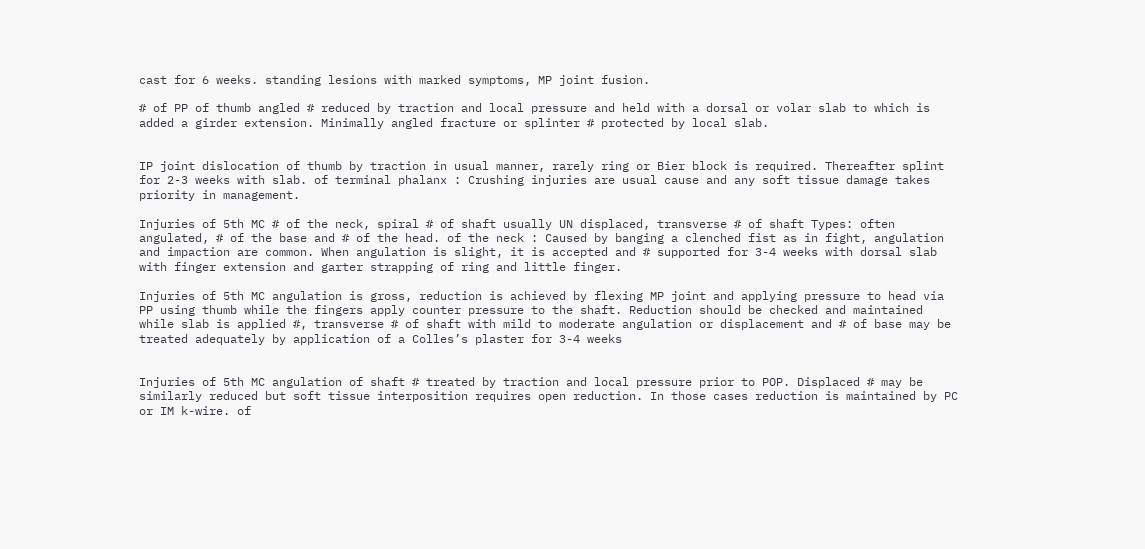cast for 6 weeks. standing lesions with marked symptoms, MP joint fusion.

# of PP of thumb angled # reduced by traction and local pressure and held with a dorsal or volar slab to which is added a girder extension. Minimally angled fracture or splinter # protected by local slab.


IP joint dislocation of thumb by traction in usual manner, rarely ring or Bier block is required. Thereafter splint for 2-3 weeks with slab. of terminal phalanx : Crushing injuries are usual cause and any soft tissue damage takes priority in management.

Injuries of 5th MC # of the neck, spiral # of shaft usually UN displaced, transverse # of shaft Types: often angulated, # of the base and # of the head. of the neck : Caused by banging a clenched fist as in fight, angulation and impaction are common. When angulation is slight, it is accepted and # supported for 3-4 weeks with dorsal slab with finger extension and garter strapping of ring and little finger.

Injuries of 5th MC angulation is gross, reduction is achieved by flexing MP joint and applying pressure to head via PP using thumb while the fingers apply counter pressure to the shaft. Reduction should be checked and maintained while slab is applied #, transverse # of shaft with mild to moderate angulation or displacement and # of base may be treated adequately by application of a Colles’s plaster for 3-4 weeks


Injuries of 5th MC angulation of shaft # treated by traction and local pressure prior to POP. Displaced # may be similarly reduced but soft tissue interposition requires open reduction. In those cases reduction is maintained by PC or IM k-wire. of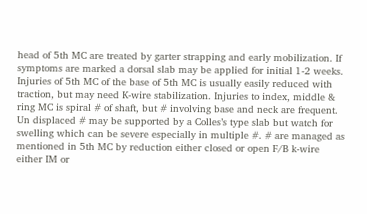head of 5th MC are treated by garter strapping and early mobilization. If symptoms are marked a dorsal slab may be applied for initial 1-2 weeks. Injuries of 5th MC of the base of 5th MC is usually easily reduced with traction, but may need K-wire stabilization. Injuries to index, middle & ring MC is spiral # of shaft, but # involving base and neck are frequent. Un displaced # may be supported by a Colles’s type slab but watch for swelling which can be severe especially in multiple #. # are managed as mentioned in 5th MC by reduction either closed or open F/B k-wire either IM or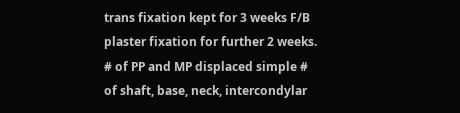trans fixation kept for 3 weeks F/B plaster fixation for further 2 weeks. # of PP and MP displaced simple # of shaft, base, neck, intercondylar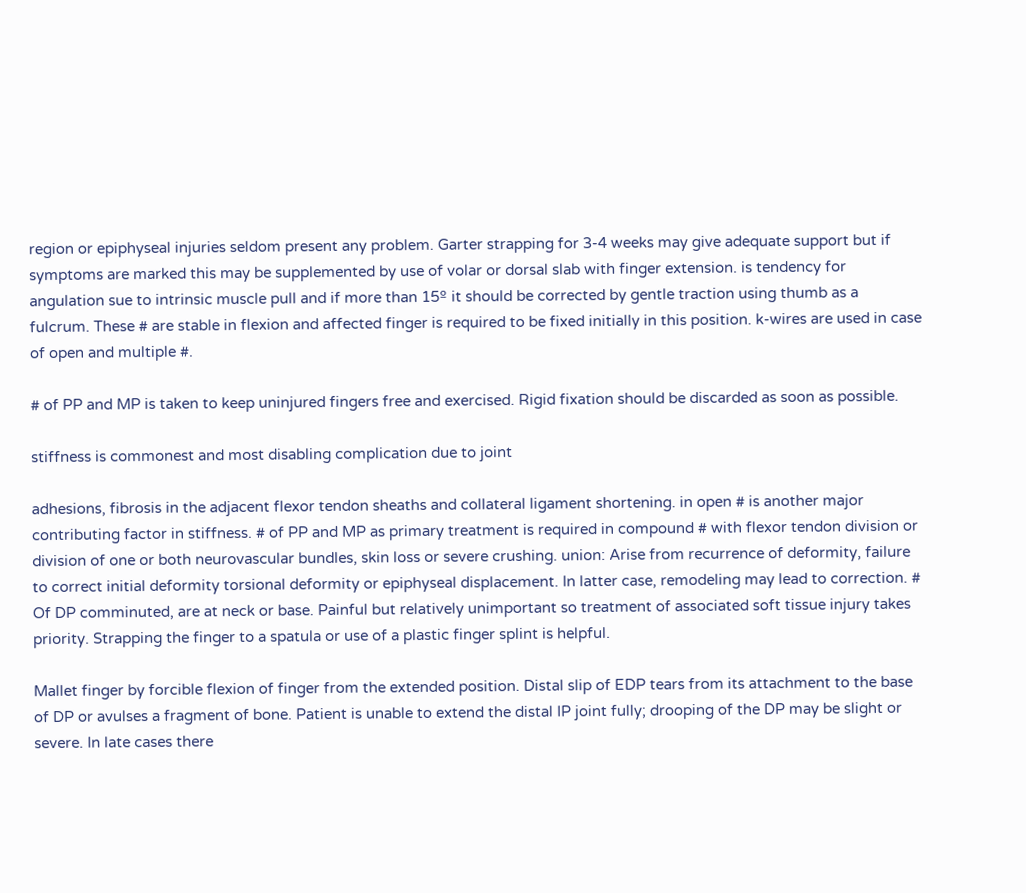region or epiphyseal injuries seldom present any problem. Garter strapping for 3-4 weeks may give adequate support but if symptoms are marked this may be supplemented by use of volar or dorsal slab with finger extension. is tendency for angulation sue to intrinsic muscle pull and if more than 15º it should be corrected by gentle traction using thumb as a fulcrum. These # are stable in flexion and affected finger is required to be fixed initially in this position. k-wires are used in case of open and multiple #.

# of PP and MP is taken to keep uninjured fingers free and exercised. Rigid fixation should be discarded as soon as possible.

stiffness is commonest and most disabling complication due to joint

adhesions, fibrosis in the adjacent flexor tendon sheaths and collateral ligament shortening. in open # is another major contributing factor in stiffness. # of PP and MP as primary treatment is required in compound # with flexor tendon division or division of one or both neurovascular bundles, skin loss or severe crushing. union: Arise from recurrence of deformity, failure to correct initial deformity torsional deformity or epiphyseal displacement. In latter case, remodeling may lead to correction. # Of DP comminuted, are at neck or base. Painful but relatively unimportant so treatment of associated soft tissue injury takes priority. Strapping the finger to a spatula or use of a plastic finger splint is helpful.

Mallet finger by forcible flexion of finger from the extended position. Distal slip of EDP tears from its attachment to the base of DP or avulses a fragment of bone. Patient is unable to extend the distal IP joint fully; drooping of the DP may be slight or severe. In late cases there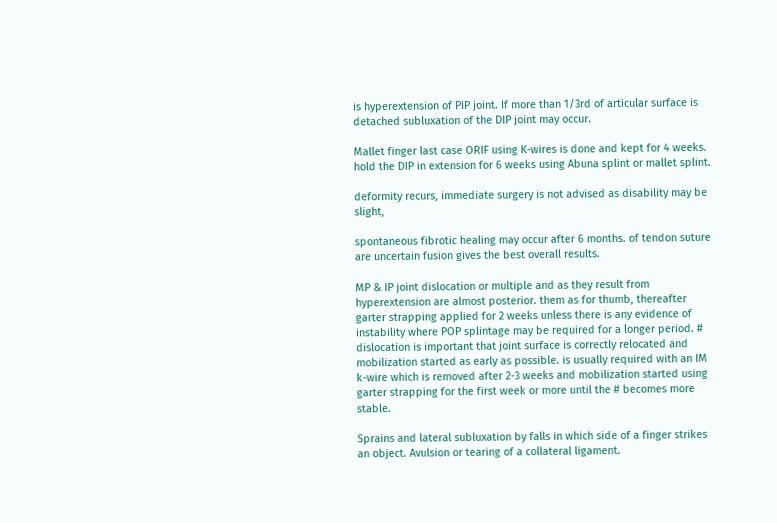is hyperextension of PIP joint. If more than 1/3rd of articular surface is detached subluxation of the DIP joint may occur.

Mallet finger last case ORIF using K-wires is done and kept for 4 weeks. hold the DIP in extension for 6 weeks using Abuna splint or mallet splint.

deformity recurs, immediate surgery is not advised as disability may be slight,

spontaneous fibrotic healing may occur after 6 months. of tendon suture are uncertain fusion gives the best overall results.

MP & IP joint dislocation or multiple and as they result from hyperextension are almost posterior. them as for thumb, thereafter garter strapping applied for 2 weeks unless there is any evidence of instability where POP splintage may be required for a longer period. # dislocation is important that joint surface is correctly relocated and mobilization started as early as possible. is usually required with an IM k-wire which is removed after 2-3 weeks and mobilization started using garter strapping for the first week or more until the # becomes more stable.

Sprains and lateral subluxation by falls in which side of a finger strikes an object. Avulsion or tearing of a collateral ligament.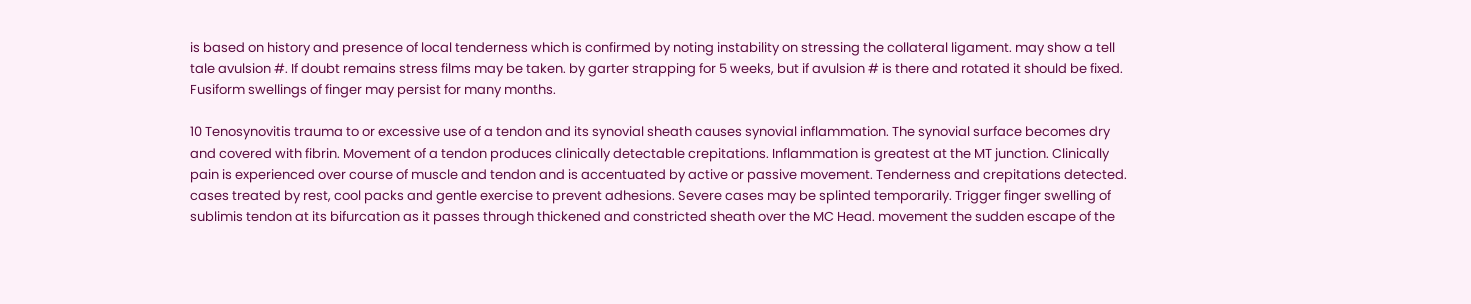is based on history and presence of local tenderness which is confirmed by noting instability on stressing the collateral ligament. may show a tell tale avulsion #. If doubt remains stress films may be taken. by garter strapping for 5 weeks, but if avulsion # is there and rotated it should be fixed. Fusiform swellings of finger may persist for many months.

10 Tenosynovitis trauma to or excessive use of a tendon and its synovial sheath causes synovial inflammation. The synovial surface becomes dry and covered with fibrin. Movement of a tendon produces clinically detectable crepitations. Inflammation is greatest at the MT junction. Clinically pain is experienced over course of muscle and tendon and is accentuated by active or passive movement. Tenderness and crepitations detected. cases treated by rest, cool packs and gentle exercise to prevent adhesions. Severe cases may be splinted temporarily. Trigger finger swelling of sublimis tendon at its bifurcation as it passes through thickened and constricted sheath over the MC Head. movement the sudden escape of the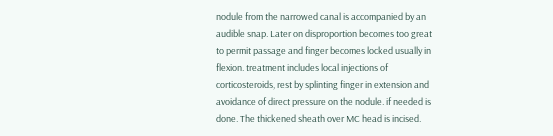nodule from the narrowed canal is accompanied by an audible snap. Later on disproportion becomes too great to permit passage and finger becomes locked usually in flexion. treatment includes local injections of corticosteroids, rest by splinting finger in extension and avoidance of direct pressure on the nodule. if needed is done. The thickened sheath over MC head is incised.